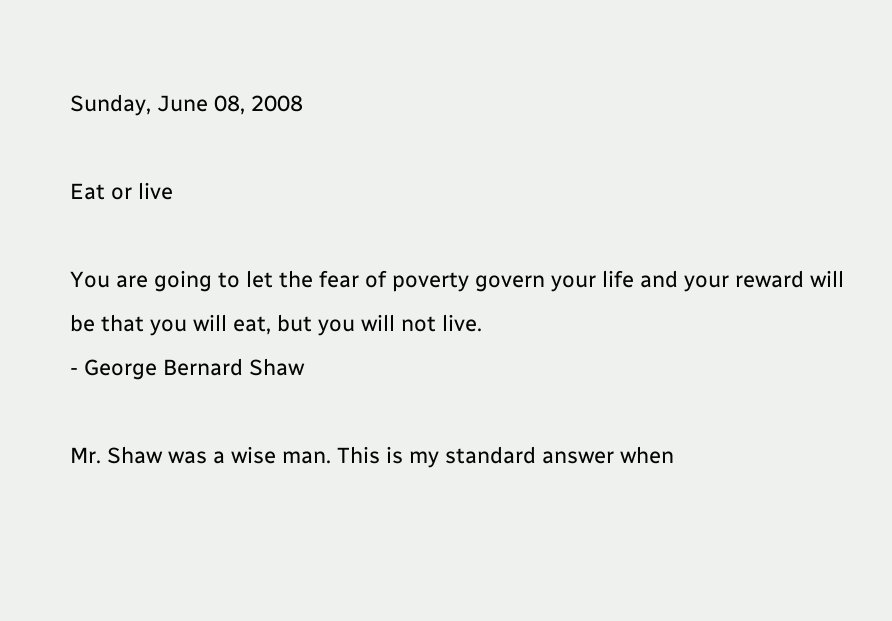Sunday, June 08, 2008

Eat or live

You are going to let the fear of poverty govern your life and your reward will be that you will eat, but you will not live.
- George Bernard Shaw

Mr. Shaw was a wise man. This is my standard answer when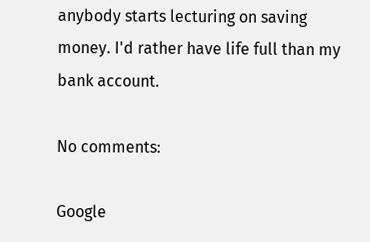anybody starts lecturing on saving money. I'd rather have life full than my bank account.

No comments:

Google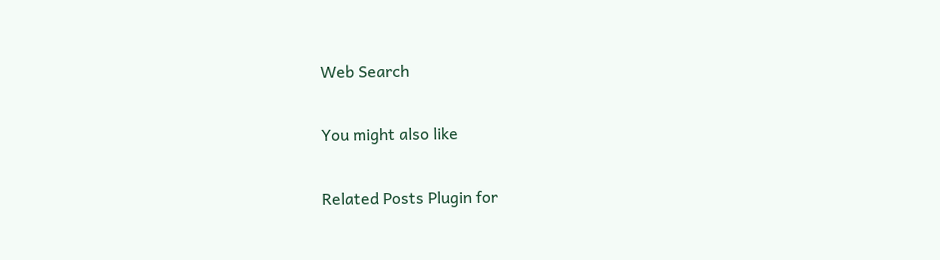Web Search

You might also like

Related Posts Plugin for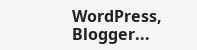WordPress, Blogger...